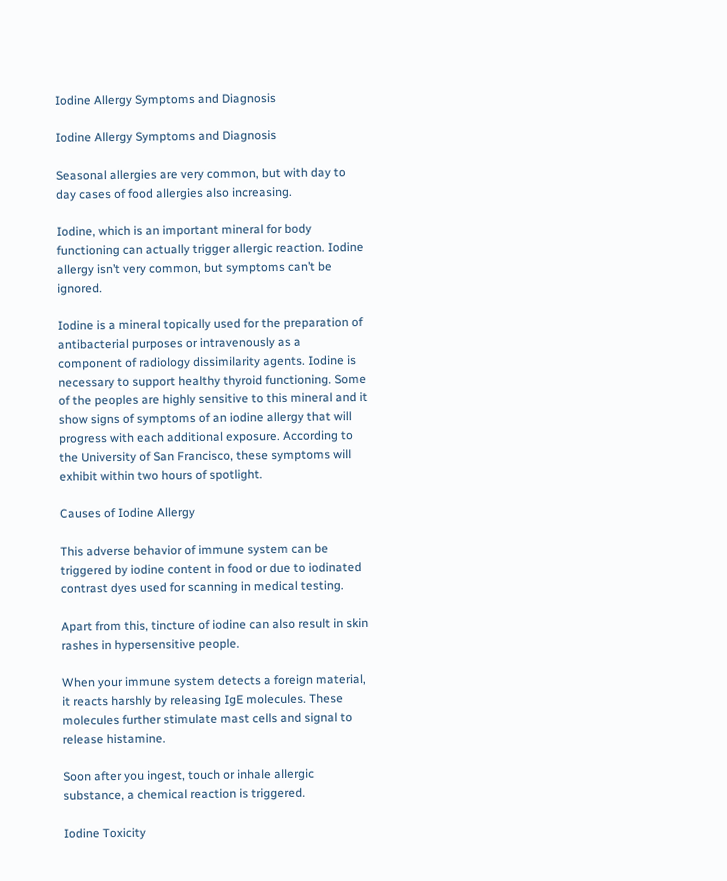Iodine Allergy Symptoms and Diagnosis

Iodine Allergy Symptoms and Diagnosis

Seasonal allergies are very common, but with day to day cases of food allergies also increasing.

Iodine, which is an important mineral for body functioning can actually trigger allergic reaction. Iodine allergy isn’t very common, but symptoms can’t be ignored.

Iodine is a mineral topically used for the preparation of antibacterial purposes or intravenously as a component of radiology dissimilarity agents. Iodine is necessary to support healthy thyroid functioning. Some of the peoples are highly sensitive to this mineral and it show signs of symptoms of an iodine allergy that will progress with each additional exposure. According to the University of San Francisco, these symptoms will exhibit within two hours of spotlight.

Causes of Iodine Allergy

This adverse behavior of immune system can be triggered by iodine content in food or due to iodinated contrast dyes used for scanning in medical testing.

Apart from this, tincture of iodine can also result in skin rashes in hypersensitive people.

When your immune system detects a foreign material, it reacts harshly by releasing IgE molecules. These molecules further stimulate mast cells and signal to release histamine.

Soon after you ingest, touch or inhale allergic substance, a chemical reaction is triggered.

Iodine Toxicity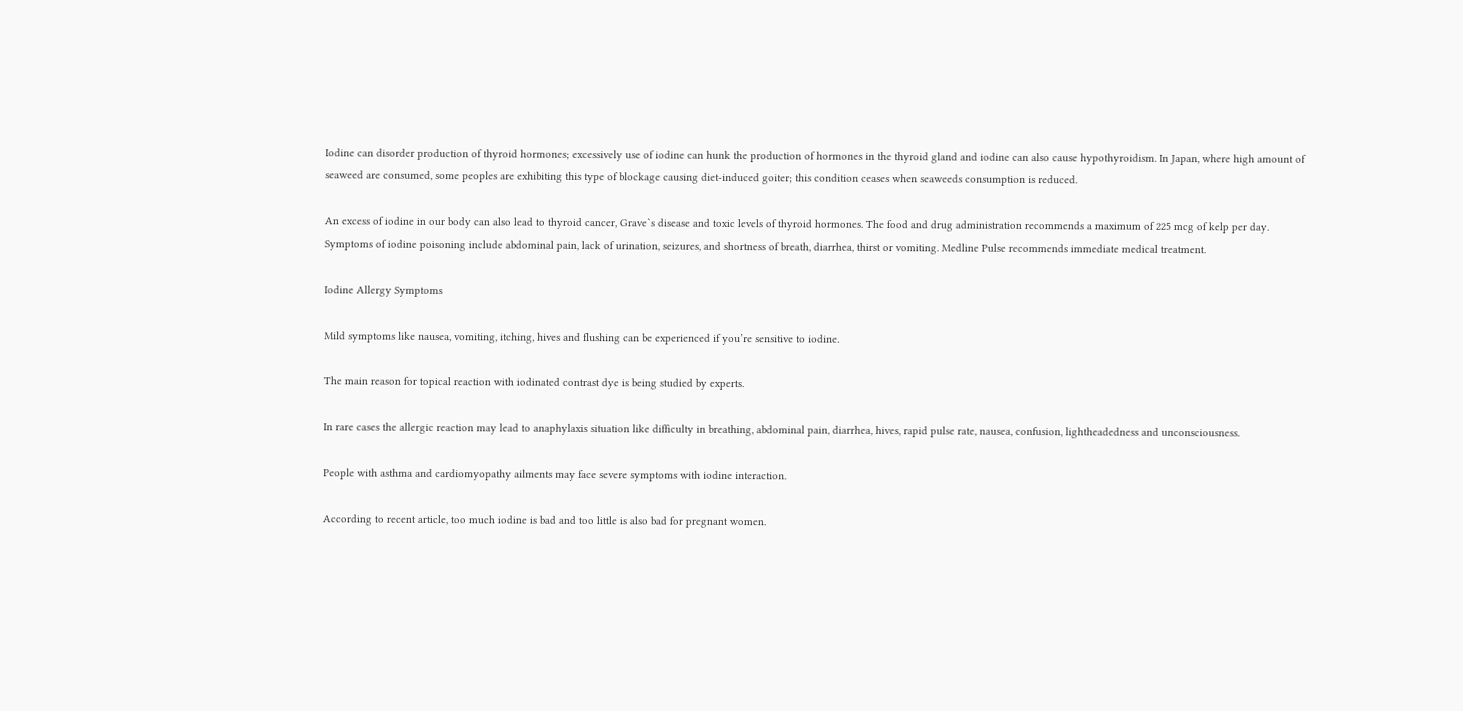Iodine can disorder production of thyroid hormones; excessively use of iodine can hunk the production of hormones in the thyroid gland and iodine can also cause hypothyroidism. In Japan, where high amount of seaweed are consumed, some peoples are exhibiting this type of blockage causing diet-induced goiter; this condition ceases when seaweeds consumption is reduced.

An excess of iodine in our body can also lead to thyroid cancer, Grave`s disease and toxic levels of thyroid hormones. The food and drug administration recommends a maximum of 225 mcg of kelp per day. Symptoms of iodine poisoning include abdominal pain, lack of urination, seizures, and shortness of breath, diarrhea, thirst or vomiting. Medline Pulse recommends immediate medical treatment.

Iodine Allergy Symptoms

Mild symptoms like nausea, vomiting, itching, hives and flushing can be experienced if you’re sensitive to iodine.

The main reason for topical reaction with iodinated contrast dye is being studied by experts.

In rare cases the allergic reaction may lead to anaphylaxis situation like difficulty in breathing, abdominal pain, diarrhea, hives, rapid pulse rate, nausea, confusion, lightheadedness and unconsciousness.

People with asthma and cardiomyopathy ailments may face severe symptoms with iodine interaction.

According to recent article, too much iodine is bad and too little is also bad for pregnant women.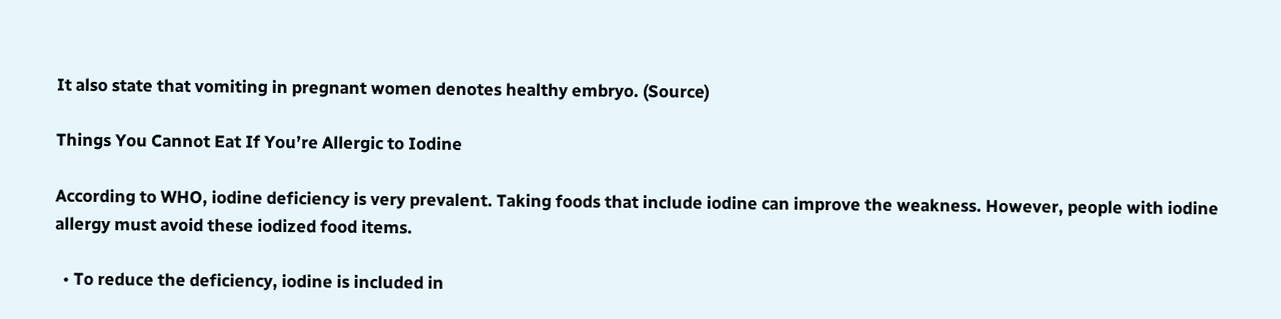It also state that vomiting in pregnant women denotes healthy embryo. (Source)

Things You Cannot Eat If You’re Allergic to Iodine

According to WHO, iodine deficiency is very prevalent. Taking foods that include iodine can improve the weakness. However, people with iodine allergy must avoid these iodized food items.

  • To reduce the deficiency, iodine is included in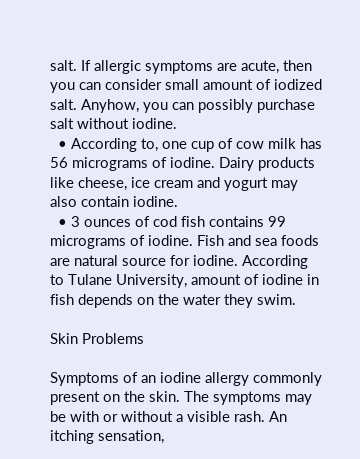salt. If allergic symptoms are acute, then you can consider small amount of iodized salt. Anyhow, you can possibly purchase salt without iodine.
  • According to, one cup of cow milk has 56 micrograms of iodine. Dairy products like cheese, ice cream and yogurt may also contain iodine.
  • 3 ounces of cod fish contains 99 micrograms of iodine. Fish and sea foods are natural source for iodine. According to Tulane University, amount of iodine in fish depends on the water they swim.

Skin Problems

Symptoms of an iodine allergy commonly present on the skin. The symptoms may be with or without a visible rash. An itching sensation,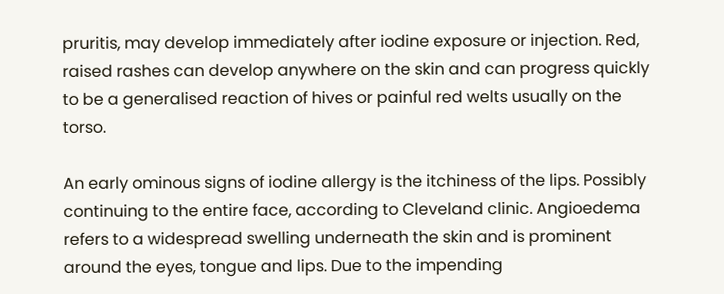pruritis, may develop immediately after iodine exposure or injection. Red, raised rashes can develop anywhere on the skin and can progress quickly to be a generalised reaction of hives or painful red welts usually on the torso.

An early ominous signs of iodine allergy is the itchiness of the lips. Possibly continuing to the entire face, according to Cleveland clinic. Angioedema refers to a widespread swelling underneath the skin and is prominent around the eyes, tongue and lips. Due to the impending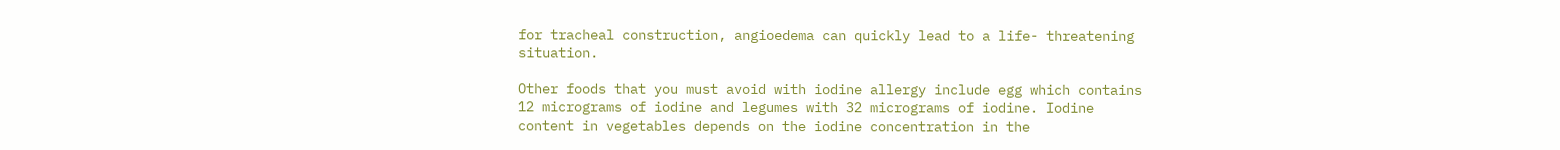for tracheal construction, angioedema can quickly lead to a life- threatening situation.

Other foods that you must avoid with iodine allergy include egg which contains 12 micrograms of iodine and legumes with 32 micrograms of iodine. Iodine content in vegetables depends on the iodine concentration in the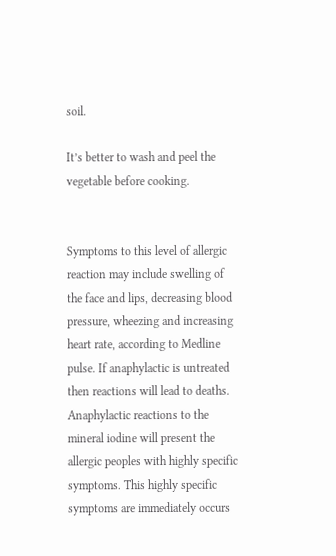soil.

It’s better to wash and peel the vegetable before cooking.


Symptoms to this level of allergic reaction may include swelling of the face and lips, decreasing blood pressure, wheezing and increasing heart rate, according to Medline pulse. If anaphylactic is untreated then reactions will lead to deaths. Anaphylactic reactions to the mineral iodine will present the allergic peoples with highly specific symptoms. This highly specific symptoms are immediately occurs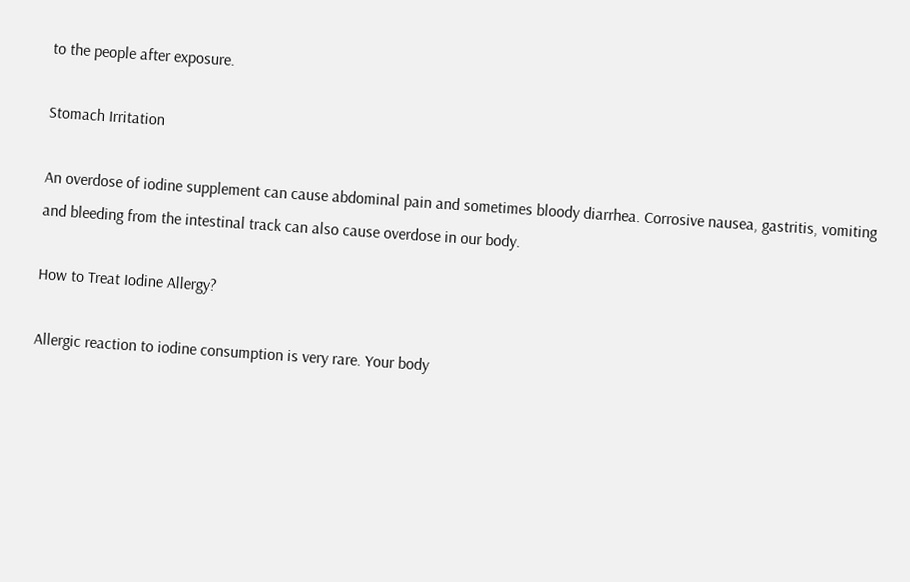to the people after exposure.

Stomach Irritation

An overdose of iodine supplement can cause abdominal pain and sometimes bloody diarrhea. Corrosive nausea, gastritis, vomiting and bleeding from the intestinal track can also cause overdose in our body.

How to Treat Iodine Allergy?

Allergic reaction to iodine consumption is very rare. Your body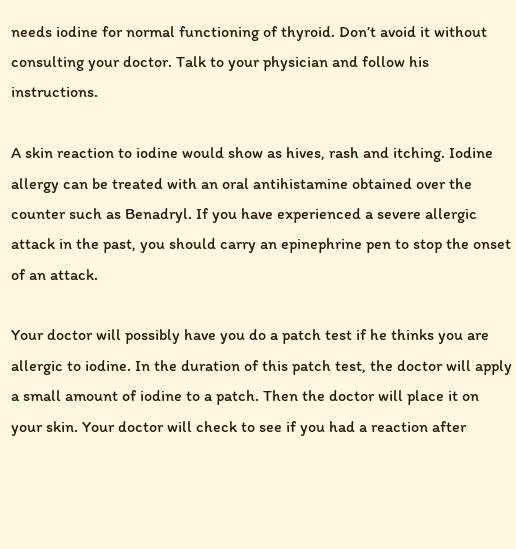needs iodine for normal functioning of thyroid. Don’t avoid it without consulting your doctor. Talk to your physician and follow his instructions.

A skin reaction to iodine would show as hives, rash and itching. Iodine allergy can be treated with an oral antihistamine obtained over the counter such as Benadryl. If you have experienced a severe allergic attack in the past, you should carry an epinephrine pen to stop the onset of an attack.

Your doctor will possibly have you do a patch test if he thinks you are allergic to iodine. In the duration of this patch test, the doctor will apply a small amount of iodine to a patch. Then the doctor will place it on your skin. Your doctor will check to see if you had a reaction after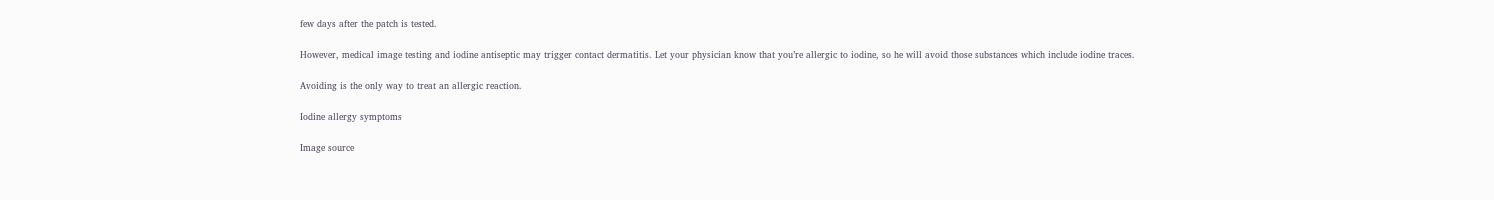few days after the patch is tested.

However, medical image testing and iodine antiseptic may trigger contact dermatitis. Let your physician know that you’re allergic to iodine, so he will avoid those substances which include iodine traces.

Avoiding is the only way to treat an allergic reaction.

Iodine allergy symptoms

Image source